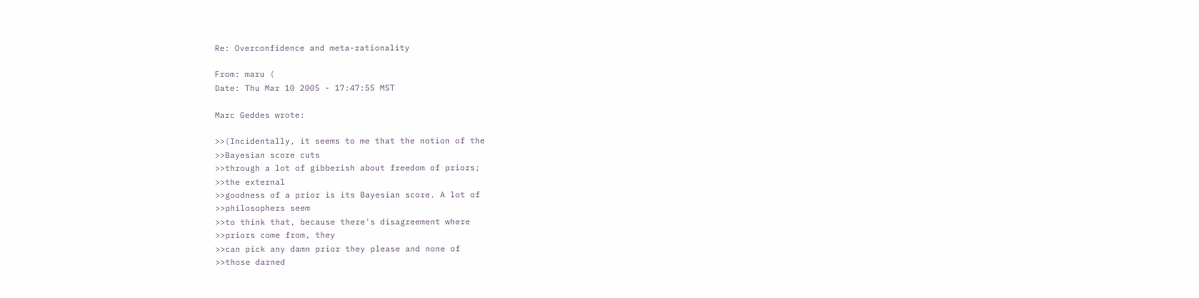Re: Overconfidence and meta-rationality

From: maru (
Date: Thu Mar 10 2005 - 17:47:55 MST

Marc Geddes wrote:

>>(Incidentally, it seems to me that the notion of the
>>Bayesian score cuts
>>through a lot of gibberish about freedom of priors;
>>the external
>>goodness of a prior is its Bayesian score. A lot of
>>philosophers seem
>>to think that, because there's disagreement where
>>priors come from, they
>>can pick any damn prior they please and none of
>>those darned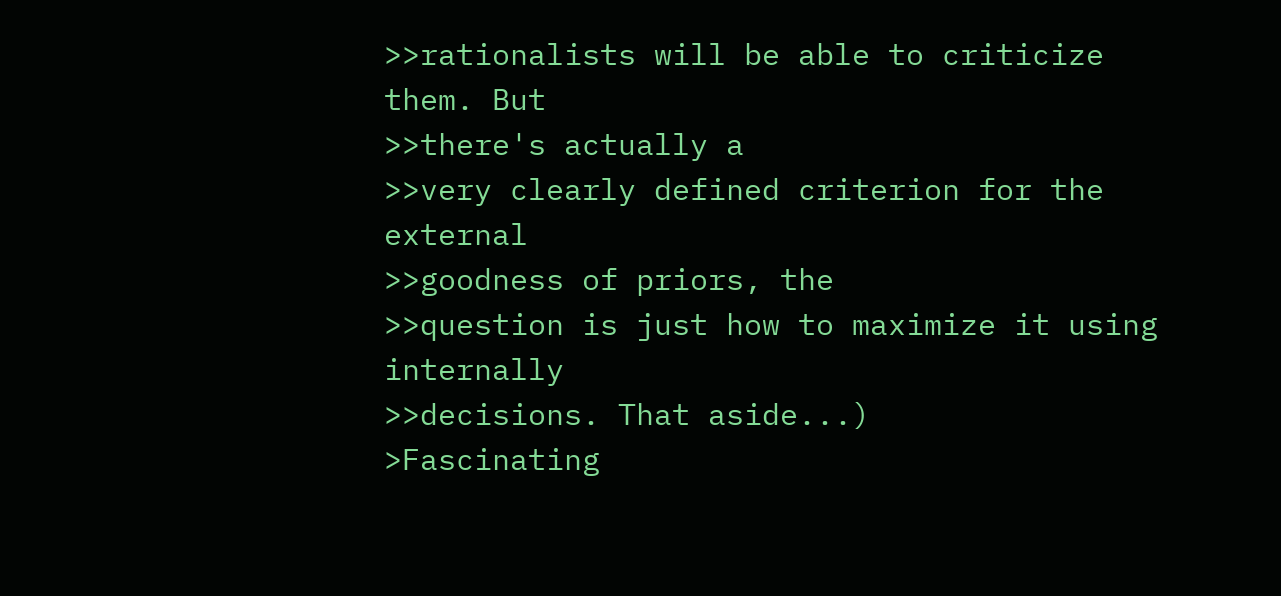>>rationalists will be able to criticize them. But
>>there's actually a
>>very clearly defined criterion for the external
>>goodness of priors, the
>>question is just how to maximize it using internally
>>decisions. That aside...)
>Fascinating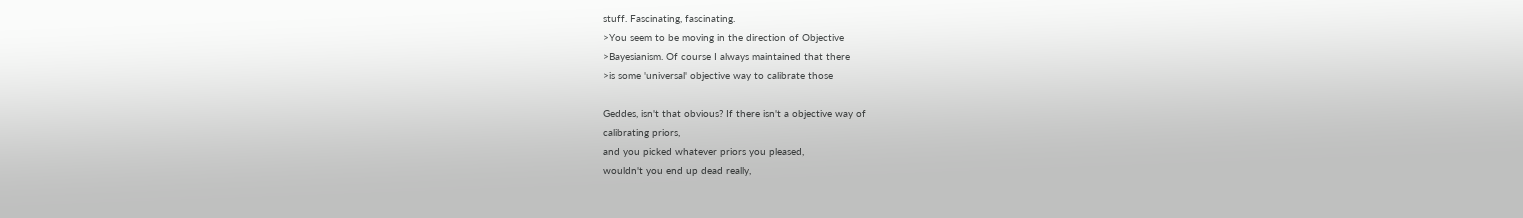stuff. Fascinating, fascinating.
>You seem to be moving in the direction of Objective
>Bayesianism. Of course I always maintained that there
>is some 'universal' objective way to calibrate those

Geddes, isn't that obvious? If there isn't a objective way of
calibrating priors,
and you picked whatever priors you pleased,
wouldn't you end up dead really,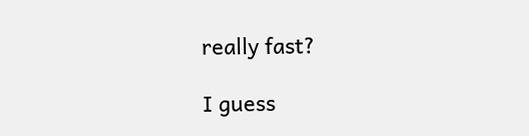really fast?

I guess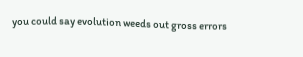you could say evolution weeds out gross errors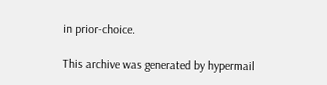in prior-choice.

This archive was generated by hypermail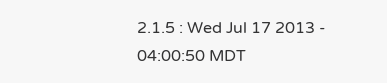2.1.5 : Wed Jul 17 2013 - 04:00:50 MDT